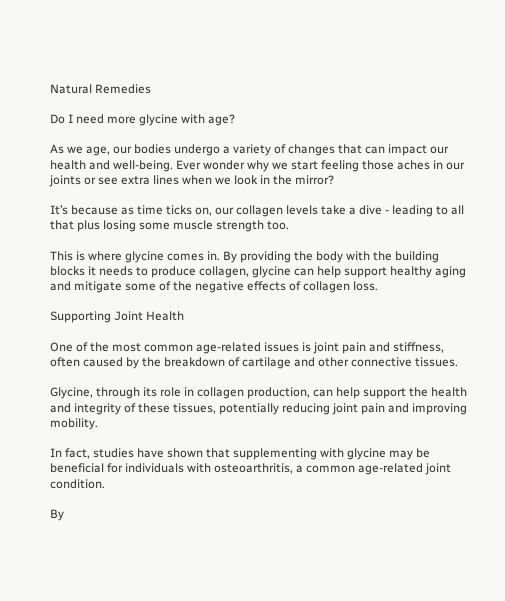Natural Remedies

Do I need more glycine with age?

As we age, our bodies undergo a variety of changes that can impact our health and well-being. Ever wonder why we start feeling those aches in our joints or see extra lines when we look in the mirror?

It’s because as time ticks on, our collagen levels take a dive - leading to all that plus losing some muscle strength too.

This is where glycine comes in. By providing the body with the building blocks it needs to produce collagen, glycine can help support healthy aging and mitigate some of the negative effects of collagen loss.

Supporting Joint Health

One of the most common age-related issues is joint pain and stiffness, often caused by the breakdown of cartilage and other connective tissues.

Glycine, through its role in collagen production, can help support the health and integrity of these tissues, potentially reducing joint pain and improving mobility.

In fact, studies have shown that supplementing with glycine may be beneficial for individuals with osteoarthritis, a common age-related joint condition.

By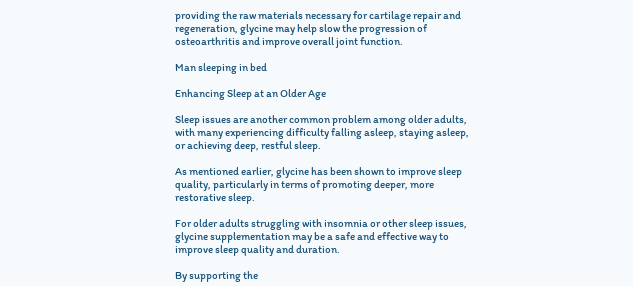providing the raw materials necessary for cartilage repair and regeneration, glycine may help slow the progression of osteoarthritis and improve overall joint function.

Man sleeping in bed

Enhancing Sleep at an Older Age

Sleep issues are another common problem among older adults, with many experiencing difficulty falling asleep, staying asleep, or achieving deep, restful sleep.

As mentioned earlier, glycine has been shown to improve sleep quality, particularly in terms of promoting deeper, more restorative sleep.

For older adults struggling with insomnia or other sleep issues, glycine supplementation may be a safe and effective way to improve sleep quality and duration.

By supporting the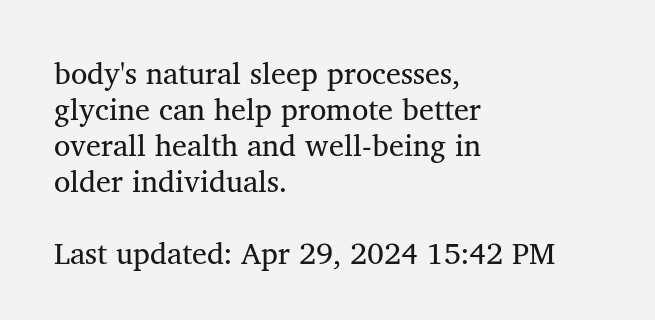body's natural sleep processes, glycine can help promote better overall health and well-being in older individuals.

Last updated: Apr 29, 2024 15:42 PM